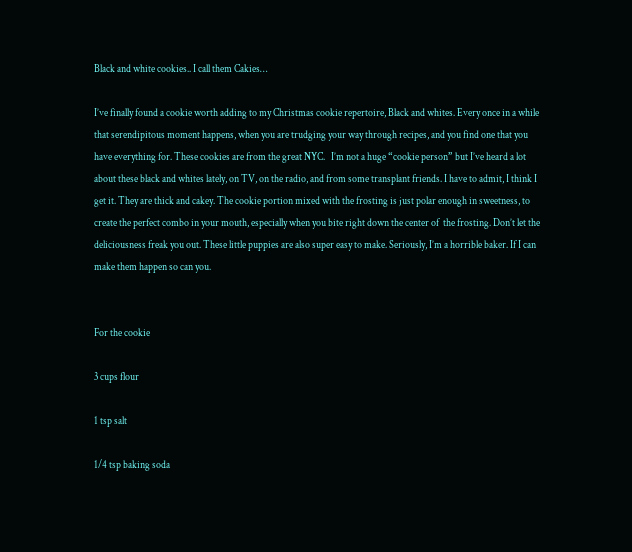Black and white cookies.. I call them Cakies…

I’ve finally found a cookie worth adding to my Christmas cookie repertoire, Black and whites. Every once in a while that serendipitous moment happens, when you are trudging your way through recipes, and you find one that you have everything for. These cookies are from the great NYC.   I’m not a huge “cookie person” but I’ve heard a lot about these black and whites lately, on TV, on the radio, and from some transplant friends. I have to admit, I think I get it. They are thick and cakey. The cookie portion mixed with the frosting is just polar enough in sweetness, to create the perfect combo in your mouth, especially when you bite right down the center of  the frosting. Don’t let the deliciousness freak you out. These little puppies are also super easy to make. Seriously, I’m a horrible baker. If I can make them happen so can you.


For the cookie

3 cups flour

1 tsp salt

1/4 tsp baking soda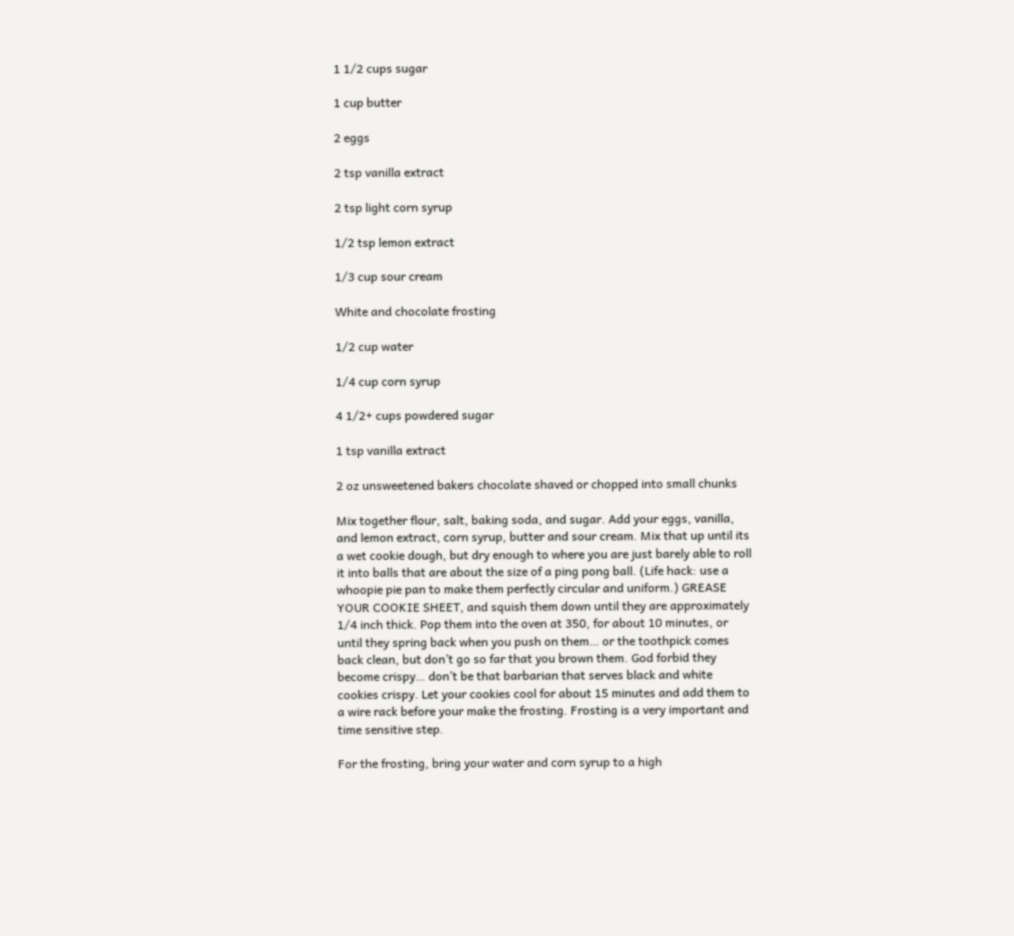1 1/2 cups sugar

1 cup butter

2 eggs

2 tsp vanilla extract

2 tsp light corn syrup

1/2 tsp lemon extract

1/3 cup sour cream

White and chocolate frosting

1/2 cup water

1/4 cup corn syrup

4 1/2+ cups powdered sugar

1 tsp vanilla extract

2 oz unsweetened bakers chocolate shaved or chopped into small chunks

Mix together flour, salt, baking soda, and sugar. Add your eggs, vanilla, and lemon extract, corn syrup, butter and sour cream. Mix that up until its a wet cookie dough, but dry enough to where you are just barely able to roll it into balls that are about the size of a ping pong ball. (Life hack: use a whoopie pie pan to make them perfectly circular and uniform.) GREASE YOUR COOKIE SHEET, and squish them down until they are approximately 1/4 inch thick. Pop them into the oven at 350, for about 10 minutes, or until they spring back when you push on them… or the toothpick comes back clean, but don’t go so far that you brown them. God forbid they become crispy… don’t be that barbarian that serves black and white cookies crispy. Let your cookies cool for about 15 minutes and add them to a wire rack before your make the frosting. Frosting is a very important and time sensitive step.

For the frosting, bring your water and corn syrup to a high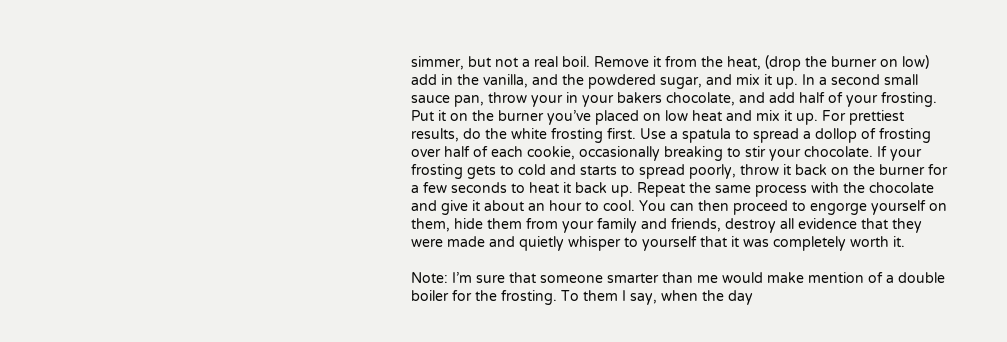simmer, but not a real boil. Remove it from the heat, (drop the burner on low) add in the vanilla, and the powdered sugar, and mix it up. In a second small sauce pan, throw your in your bakers chocolate, and add half of your frosting. Put it on the burner you’ve placed on low heat and mix it up. For prettiest results, do the white frosting first. Use a spatula to spread a dollop of frosting over half of each cookie, occasionally breaking to stir your chocolate. If your frosting gets to cold and starts to spread poorly, throw it back on the burner for a few seconds to heat it back up. Repeat the same process with the chocolate and give it about an hour to cool. You can then proceed to engorge yourself on them, hide them from your family and friends, destroy all evidence that they were made and quietly whisper to yourself that it was completely worth it.

Note: I’m sure that someone smarter than me would make mention of a double boiler for the frosting. To them I say, when the day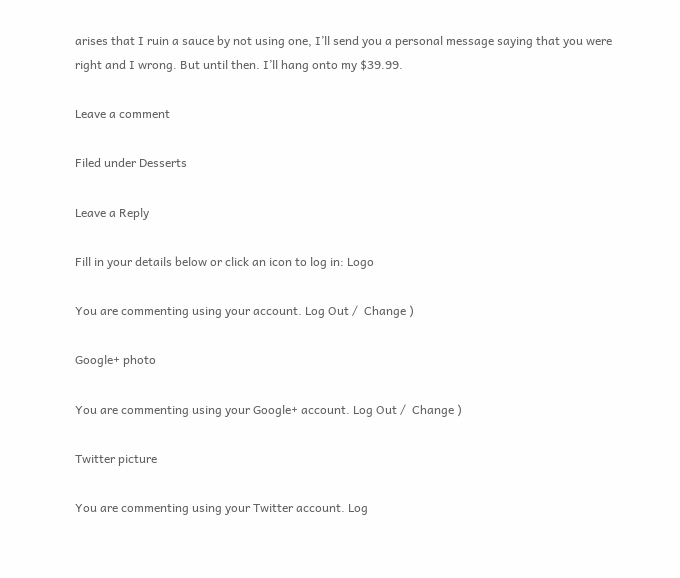arises that I ruin a sauce by not using one, I’ll send you a personal message saying that you were right and I wrong. But until then. I’ll hang onto my $39.99.

Leave a comment

Filed under Desserts

Leave a Reply

Fill in your details below or click an icon to log in: Logo

You are commenting using your account. Log Out /  Change )

Google+ photo

You are commenting using your Google+ account. Log Out /  Change )

Twitter picture

You are commenting using your Twitter account. Log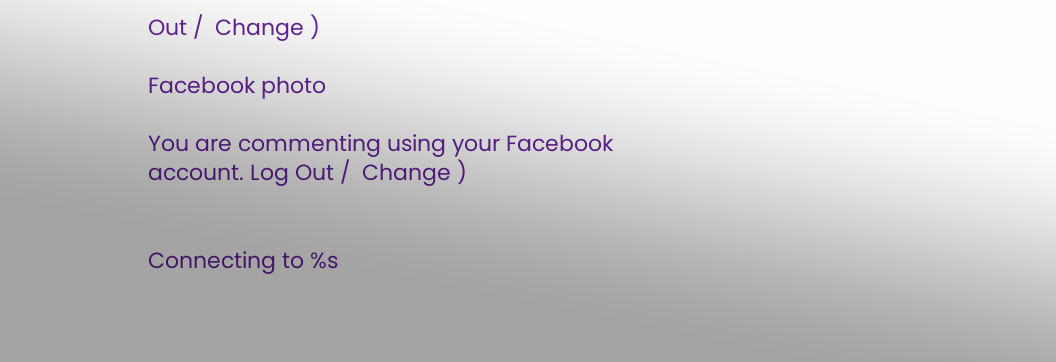Out /  Change )

Facebook photo

You are commenting using your Facebook account. Log Out /  Change )


Connecting to %s